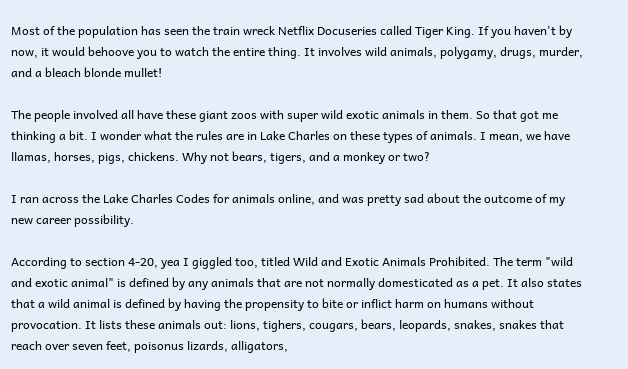Most of the population has seen the train wreck Netflix Docuseries called Tiger King. If you haven't by now, it would behoove you to watch the entire thing. It involves wild animals, polygamy, drugs, murder, and a bleach blonde mullet!

The people involved all have these giant zoos with super wild exotic animals in them. So that got me thinking a bit. I wonder what the rules are in Lake Charles on these types of animals. I mean, we have llamas, horses, pigs, chickens. Why not bears, tigers, and a monkey or two?

I ran across the Lake Charles Codes for animals online, and was pretty sad about the outcome of my new career possibility.

According to section 4-20, yea I giggled too, titled Wild and Exotic Animals Prohibited. The term "wild and exotic animal" is defined by any animals that are not normally domesticated as a pet. It also states that a wild animal is defined by having the propensity to bite or inflict harm on humans without provocation. It lists these animals out: lions, tighers, cougars, bears, leopards, snakes, snakes that reach over seven feet, poisonus lizards, alligators,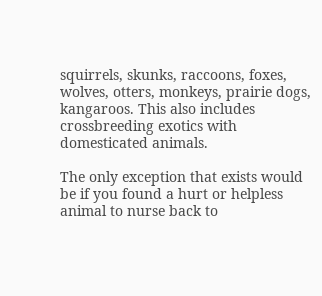squirrels, skunks, raccoons, foxes, wolves, otters, monkeys, prairie dogs, kangaroos. This also includes crossbreeding exotics with domesticated animals.

The only exception that exists would be if you found a hurt or helpless animal to nurse back to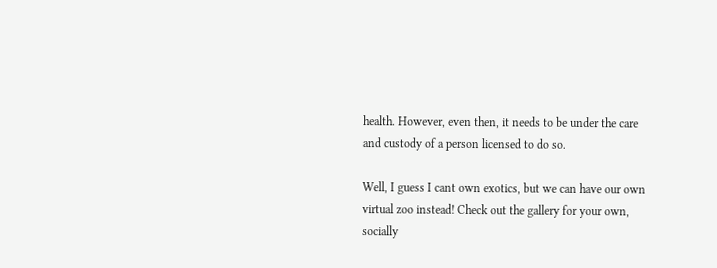health. However, even then, it needs to be under the care and custody of a person licensed to do so.

Well, I guess I cant own exotics, but we can have our own virtual zoo instead! Check out the gallery for your own, socially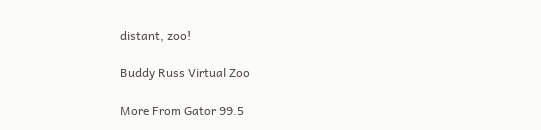distant, zoo!

Buddy Russ Virtual Zoo

More From Gator 99.5